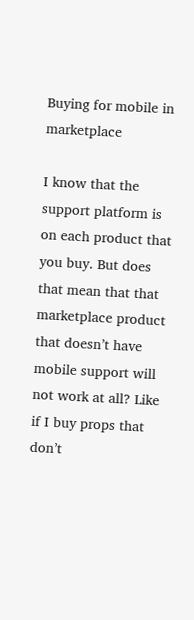Buying for mobile in marketplace

I know that the support platform is on each product that you buy. But does that mean that that marketplace product that doesn’t have mobile support will not work at all? Like if I buy props that don’t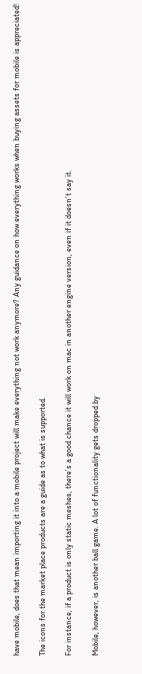have mobile, does that mean importing it into a mobile project will make everything not work anymore? Any guidance on how everything works when buying assets for mobile is appreciated!

The icons for the market place products are a guide as to what is supported.

For instance, if a product is only static meshes, there’s a good chance it will work on mac in another engine version, even if it doesn’t say it.

Mobile, however, is another ball game. A lot of functionality gets dropped by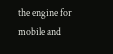the engine for mobile and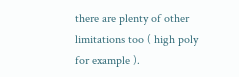there are plenty of other limitations too ( high poly for example ).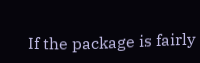If the package is fairly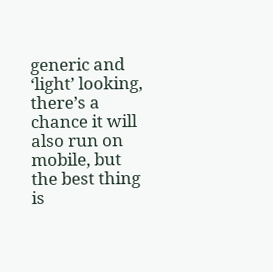generic and ‘light’ looking, there’s a chance it will also run on mobile, but the best thing is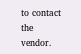to contact the vendor.